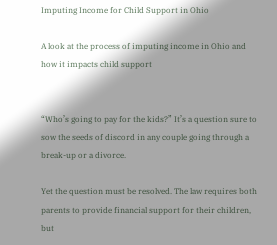Imputing Income for Child Support in Ohio

A look at the process of imputing income in Ohio and how it impacts child support


“Who’s going to pay for the kids?” It’s a question sure to sow the seeds of discord in any couple going through a break-up or a divorce.

Yet the question must be resolved. The law requires both parents to provide financial support for their children, but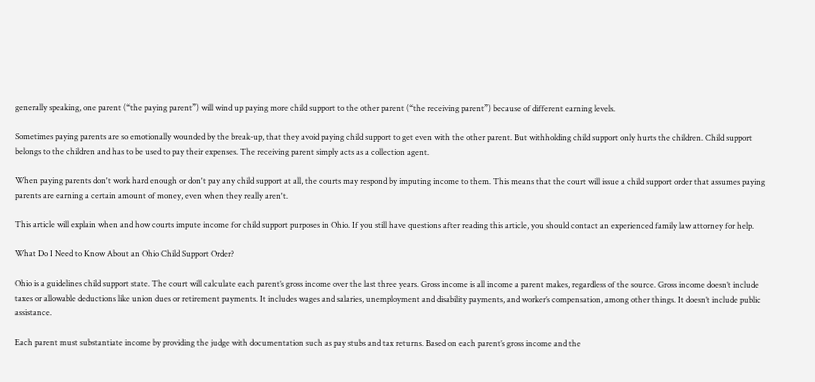generally speaking, one parent (“the paying parent”) will wind up paying more child support to the other parent (“the receiving parent”) because of different earning levels.

Sometimes paying parents are so emotionally wounded by the break-up, that they avoid paying child support to get even with the other parent. But withholding child support only hurts the children. Child support belongs to the children and has to be used to pay their expenses. The receiving parent simply acts as a collection agent.

When paying parents don't work hard enough or don't pay any child support at all, the courts may respond by imputing income to them. This means that the court will issue a child support order that assumes paying parents are earning a certain amount of money, even when they really aren't.

This article will explain when and how courts impute income for child support purposes in Ohio. If you still have questions after reading this article, you should contact an experienced family law attorney for help.

What Do I Need to Know About an Ohio Child Support Order?

Ohio is a guidelines child support state. The court will calculate each parent’s gross income over the last three years. Gross income is all income a parent makes, regardless of the source. Gross income doesn’t include taxes or allowable deductions like union dues or retirement payments. It includes wages and salaries, unemployment and disability payments, and worker’s compensation, among other things. It doesn’t include public assistance.

Each parent must substantiate income by providing the judge with documentation such as pay stubs and tax returns. Based on each parent’s gross income and the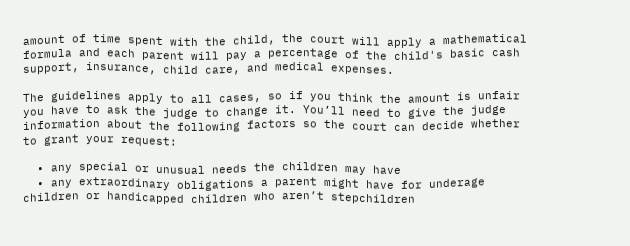amount of time spent with the child, the court will apply a mathematical formula and each parent will pay a percentage of the child's basic cash support, insurance, child care, and medical expenses.

The guidelines apply to all cases, so if you think the amount is unfair you have to ask the judge to change it. You’ll need to give the judge information about the following factors so the court can decide whether to grant your request:

  • any special or unusual needs the children may have
  • any extraordinary obligations a parent might have for underage children or handicapped children who aren’t stepchildren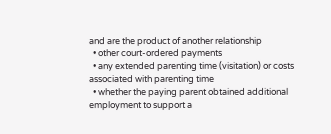and are the product of another relationship
  • other court-ordered payments
  • any extended parenting time (visitation) or costs associated with parenting time
  • whether the paying parent obtained additional employment to support a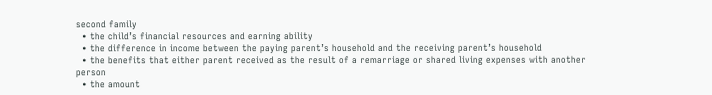second family
  • the child’s financial resources and earning ability
  • the difference in income between the paying parent’s household and the receiving parent’s household
  • the benefits that either parent received as the result of a remarriage or shared living expenses with another person
  • the amount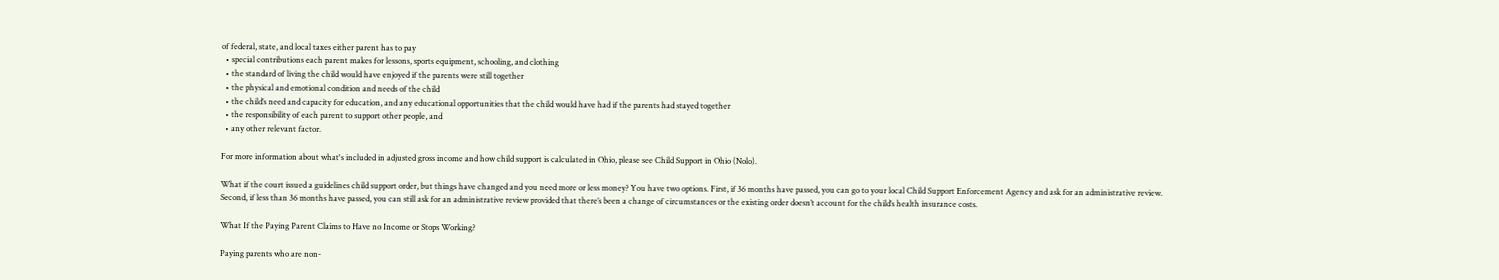of federal, state, and local taxes either parent has to pay
  • special contributions each parent makes for lessons, sports equipment, schooling, and clothing
  • the standard of living the child would have enjoyed if the parents were still together
  • the physical and emotional condition and needs of the child
  • the child’s need and capacity for education, and any educational opportunities that the child would have had if the parents had stayed together
  • the responsibility of each parent to support other people, and
  • any other relevant factor.

For more information about what's included in adjusted gross income and how child support is calculated in Ohio, please see Child Support in Ohio (Nolo).

What if the court issued a guidelines child support order, but things have changed and you need more or less money? You have two options. First, if 36 months have passed, you can go to your local Child Support Enforcement Agency and ask for an administrative review. Second, if less than 36 months have passed, you can still ask for an administrative review provided that there’s been a change of circumstances or the existing order doesn’t account for the child’s health insurance costs.

What If the Paying Parent Claims to Have no Income or Stops Working?

Paying parents who are non-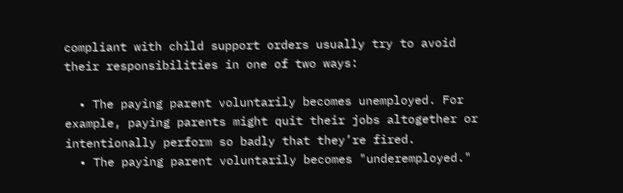compliant with child support orders usually try to avoid their responsibilities in one of two ways:

  • The paying parent voluntarily becomes unemployed. For example, paying parents might quit their jobs altogether or intentionally perform so badly that they’re fired.
  • The paying parent voluntarily becomes "underemployed."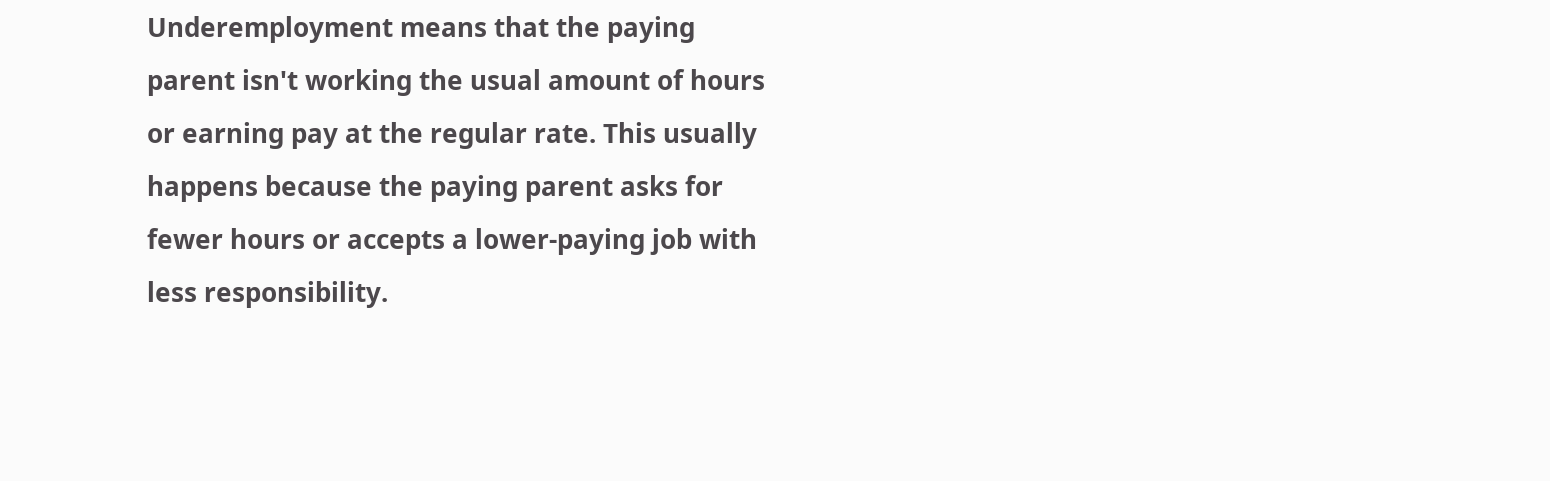Underemployment means that the paying parent isn't working the usual amount of hours or earning pay at the regular rate. This usually happens because the paying parent asks for fewer hours or accepts a lower-paying job with less responsibility.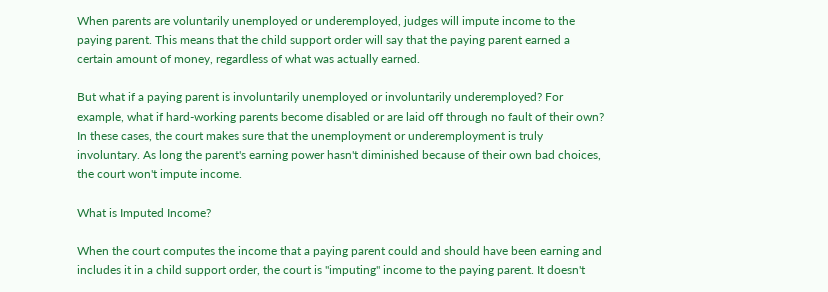When parents are voluntarily unemployed or underemployed, judges will impute income to the paying parent. This means that the child support order will say that the paying parent earned a certain amount of money, regardless of what was actually earned.

But what if a paying parent is involuntarily unemployed or involuntarily underemployed? For example, what if hard-working parents become disabled or are laid off through no fault of their own? In these cases, the court makes sure that the unemployment or underemployment is truly involuntary. As long the parent's earning power hasn't diminished because of their own bad choices, the court won't impute income.

What is Imputed Income?

When the court computes the income that a paying parent could and should have been earning and includes it in a child support order, the court is "imputing" income to the paying parent. It doesn't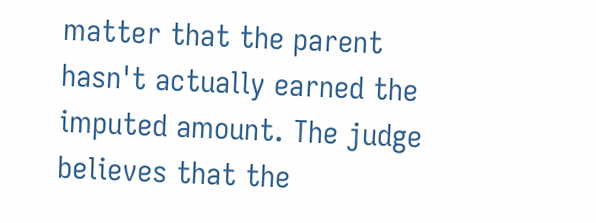matter that the parent hasn't actually earned the imputed amount. The judge believes that the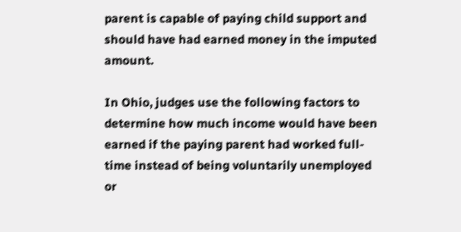parent is capable of paying child support and should have had earned money in the imputed amount.

In Ohio, judges use the following factors to determine how much income would have been earned if the paying parent had worked full-time instead of being voluntarily unemployed or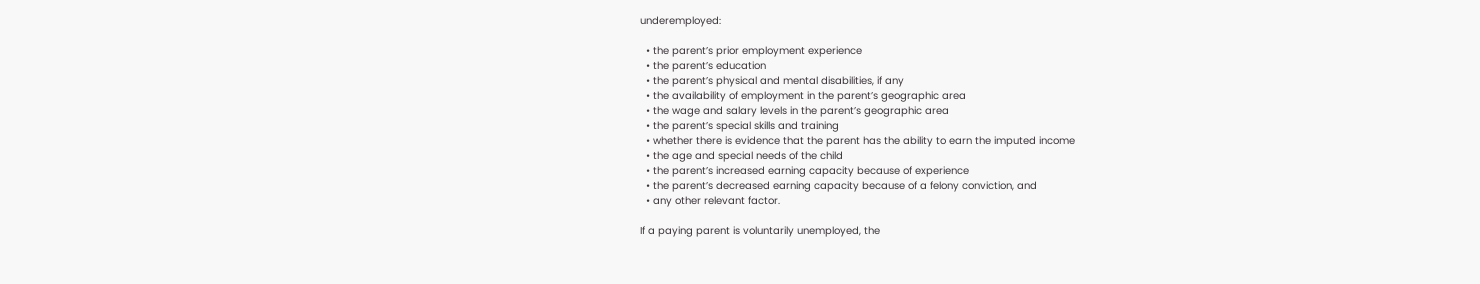underemployed:

  • the parent’s prior employment experience
  • the parent’s education
  • the parent’s physical and mental disabilities, if any
  • the availability of employment in the parent’s geographic area
  • the wage and salary levels in the parent’s geographic area
  • the parent’s special skills and training
  • whether there is evidence that the parent has the ability to earn the imputed income
  • the age and special needs of the child
  • the parent’s increased earning capacity because of experience
  • the parent’s decreased earning capacity because of a felony conviction, and
  • any other relevant factor.

If a paying parent is voluntarily unemployed, the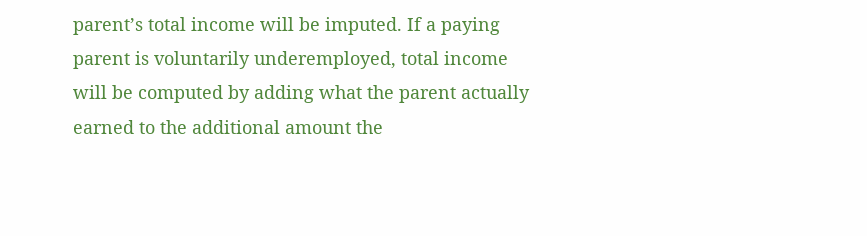parent’s total income will be imputed. If a paying parent is voluntarily underemployed, total income will be computed by adding what the parent actually earned to the additional amount the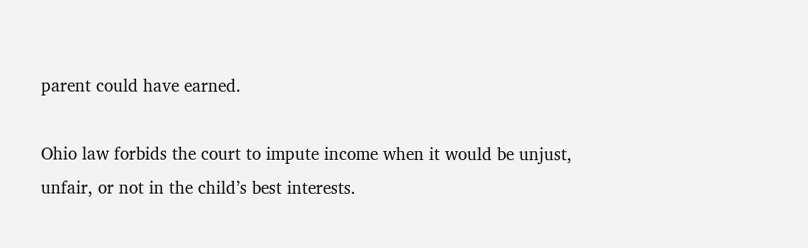parent could have earned.

Ohio law forbids the court to impute income when it would be unjust, unfair, or not in the child’s best interests.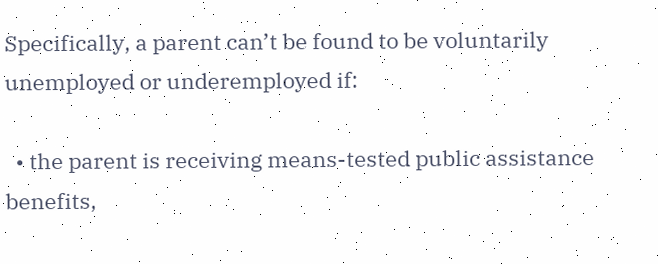Specifically, a parent can’t be found to be voluntarily unemployed or underemployed if:

  • the parent is receiving means-tested public assistance benefits,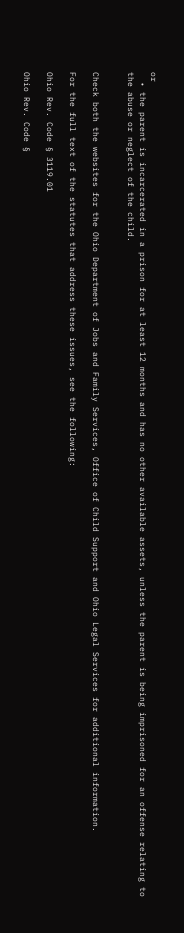or
  • the parent is incarcerated in a prison for at least 12 months and has no other available assets, unless the parent is being imprisoned for an offense relating to the abuse or neglect of the child.


Check both the websites for the Ohio Department of Jobs and Family Services, Office of Child Support and Ohio Legal Services for additional information.

For the full text of the statutes that address these issues, see the following:

Ohio Rev. Code § 3119.01

Ohio Rev. Code §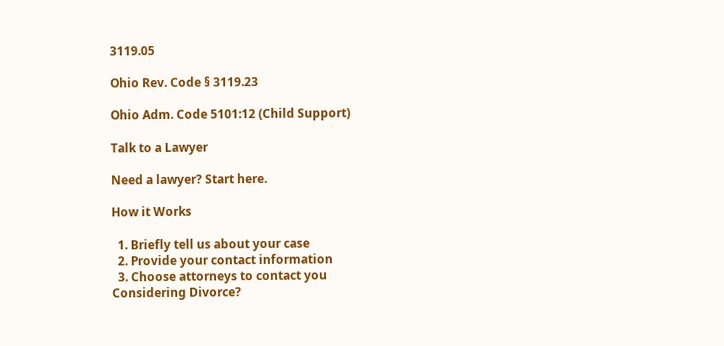3119.05

Ohio Rev. Code § 3119.23

Ohio Adm. Code 5101:12 (Child Support)

Talk to a Lawyer

Need a lawyer? Start here.

How it Works

  1. Briefly tell us about your case
  2. Provide your contact information
  3. Choose attorneys to contact you
Considering Divorce?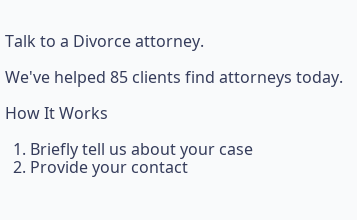Talk to a Divorce attorney.

We've helped 85 clients find attorneys today.

How It Works

  1. Briefly tell us about your case
  2. Provide your contact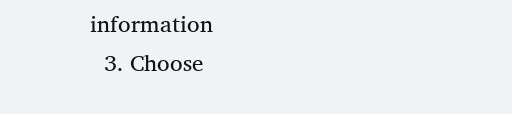information
  3. Choose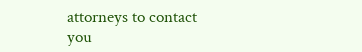attorneys to contact you